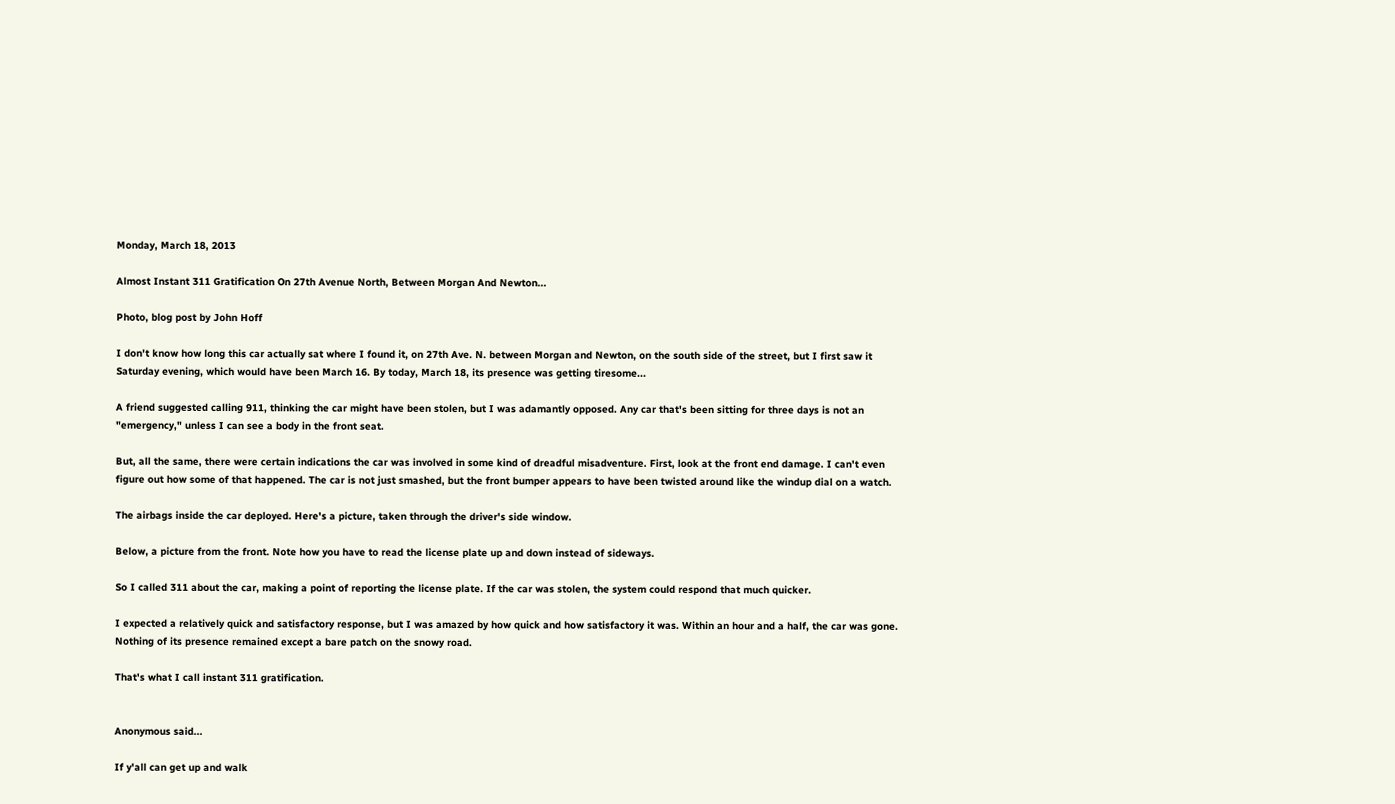Monday, March 18, 2013

Almost Instant 311 Gratification On 27th Avenue North, Between Morgan And Newton...

Photo, blog post by John Hoff

I don't know how long this car actually sat where I found it, on 27th Ave. N. between Morgan and Newton, on the south side of the street, but I first saw it Saturday evening, which would have been March 16. By today, March 18, its presence was getting tiresome...

A friend suggested calling 911, thinking the car might have been stolen, but I was adamantly opposed. Any car that's been sitting for three days is not an "emergency," unless I can see a body in the front seat.

But, all the same, there were certain indications the car was involved in some kind of dreadful misadventure. First, look at the front end damage. I can't even figure out how some of that happened. The car is not just smashed, but the front bumper appears to have been twisted around like the windup dial on a watch.

The airbags inside the car deployed. Here's a picture, taken through the driver's side window.

Below, a picture from the front. Note how you have to read the license plate up and down instead of sideways.

So I called 311 about the car, making a point of reporting the license plate. If the car was stolen, the system could respond that much quicker.

I expected a relatively quick and satisfactory response, but I was amazed by how quick and how satisfactory it was. Within an hour and a half, the car was gone. Nothing of its presence remained except a bare patch on the snowy road.

That's what I call instant 311 gratification.


Anonymous said...

If y'all can get up and walk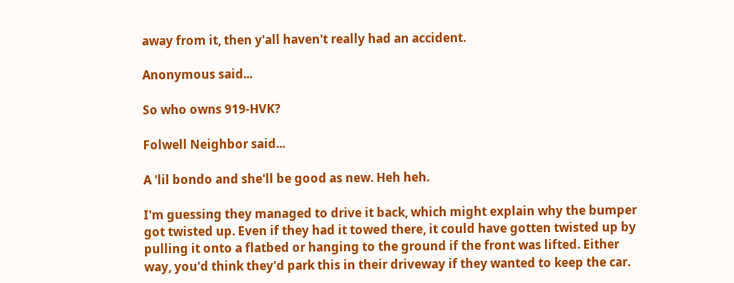away from it, then y'all haven't really had an accident.

Anonymous said...

So who owns 919-HVK?

Folwell Neighbor said...

A 'lil bondo and she'll be good as new. Heh heh.

I'm guessing they managed to drive it back, which might explain why the bumper got twisted up. Even if they had it towed there, it could have gotten twisted up by pulling it onto a flatbed or hanging to the ground if the front was lifted. Either way, you'd think they'd park this in their driveway if they wanted to keep the car.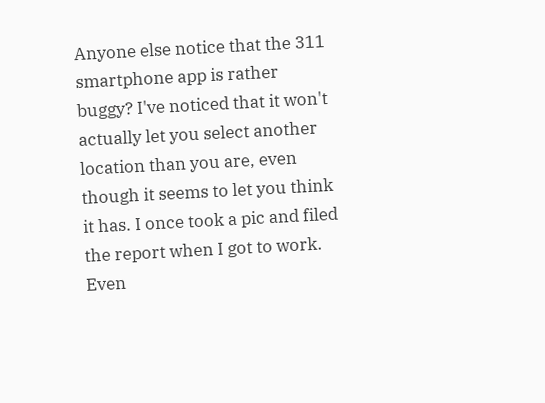Anyone else notice that the 311 smartphone app is rather buggy? I've noticed that it won't actually let you select another location than you are, even though it seems to let you think it has. I once took a pic and filed the report when I got to work. Even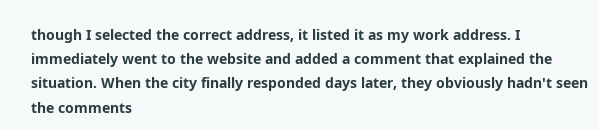though I selected the correct address, it listed it as my work address. I immediately went to the website and added a comment that explained the situation. When the city finally responded days later, they obviously hadn't seen the comments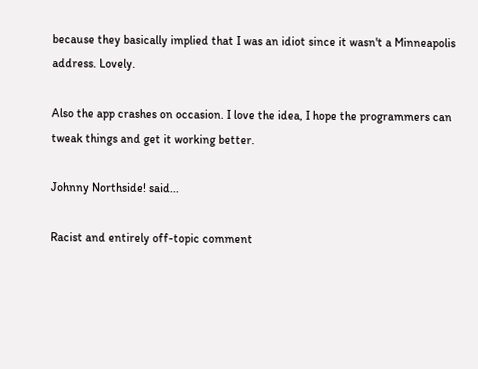because they basically implied that I was an idiot since it wasn't a Minneapolis address. Lovely.

Also the app crashes on occasion. I love the idea, I hope the programmers can tweak things and get it working better.

Johnny Northside! said...

Racist and entirely off-topic comment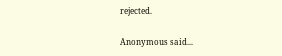rejected.

Anonymous said...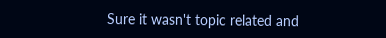Sure it wasn't topic related and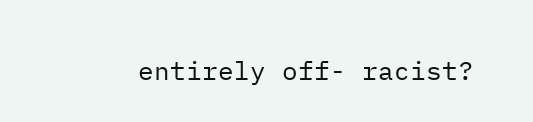entirely off- racist?